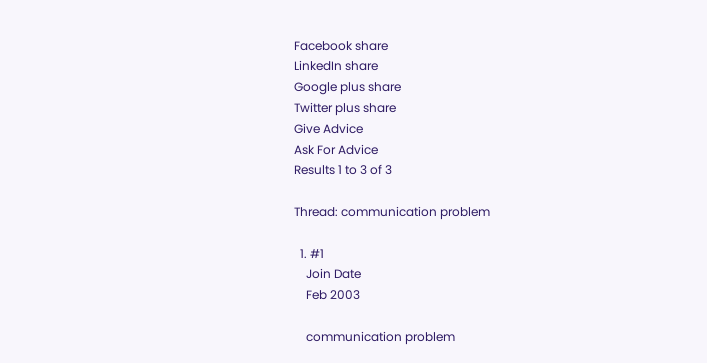Facebook share
LinkedIn share
Google plus share
Twitter plus share
Give Advice
Ask For Advice
Results 1 to 3 of 3

Thread: communication problem

  1. #1
    Join Date
    Feb 2003

    communication problem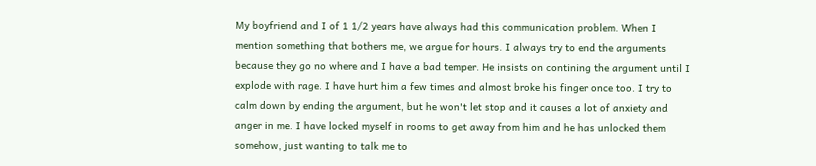My boyfriend and I of 1 1/2 years have always had this communication problem. When I mention something that bothers me, we argue for hours. I always try to end the arguments because they go no where and I have a bad temper. He insists on contining the argument until I explode with rage. I have hurt him a few times and almost broke his finger once too. I try to calm down by ending the argument, but he won't let stop and it causes a lot of anxiety and anger in me. I have locked myself in rooms to get away from him and he has unlocked them somehow, just wanting to talk me to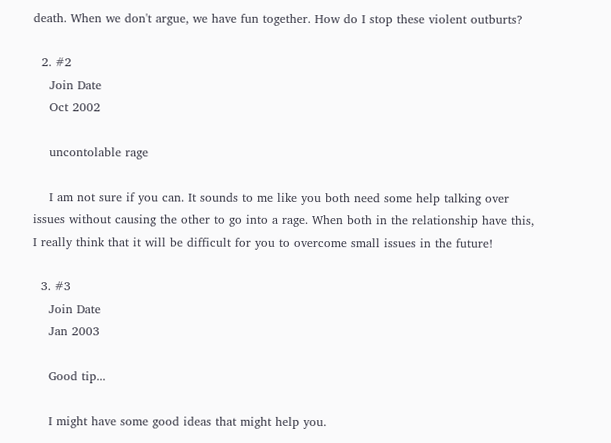death. When we don't argue, we have fun together. How do I stop these violent outburts?

  2. #2
    Join Date
    Oct 2002

    uncontolable rage

    I am not sure if you can. It sounds to me like you both need some help talking over issues without causing the other to go into a rage. When both in the relationship have this, I really think that it will be difficult for you to overcome small issues in the future!

  3. #3
    Join Date
    Jan 2003

    Good tip...

    I might have some good ideas that might help you.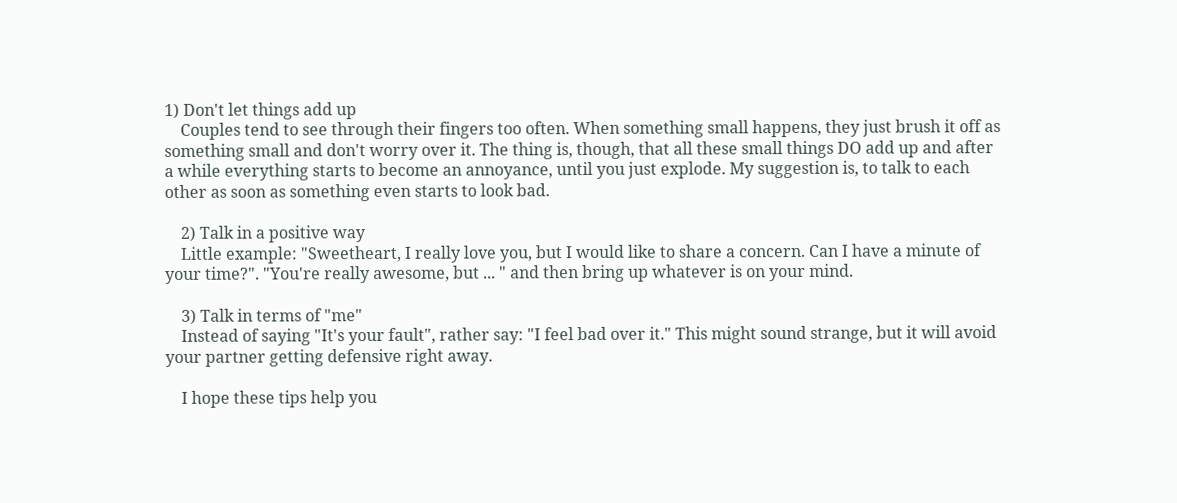1) Don't let things add up
    Couples tend to see through their fingers too often. When something small happens, they just brush it off as something small and don't worry over it. The thing is, though, that all these small things DO add up and after a while everything starts to become an annoyance, until you just explode. My suggestion is, to talk to each other as soon as something even starts to look bad.

    2) Talk in a positive way
    Little example: "Sweetheart, I really love you, but I would like to share a concern. Can I have a minute of your time?". "You're really awesome, but ... " and then bring up whatever is on your mind.

    3) Talk in terms of "me"
    Instead of saying "It's your fault", rather say: "I feel bad over it." This might sound strange, but it will avoid your partner getting defensive right away.

    I hope these tips help you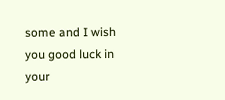some and I wish you good luck in your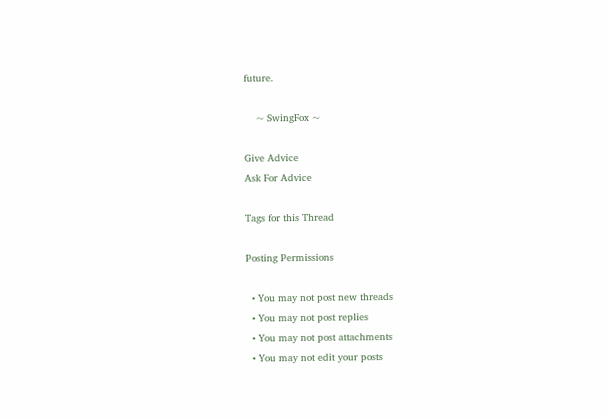future.

    ~ SwingFox ~

Give Advice
Ask For Advice

Tags for this Thread

Posting Permissions

  • You may not post new threads
  • You may not post replies
  • You may not post attachments
  • You may not edit your posts